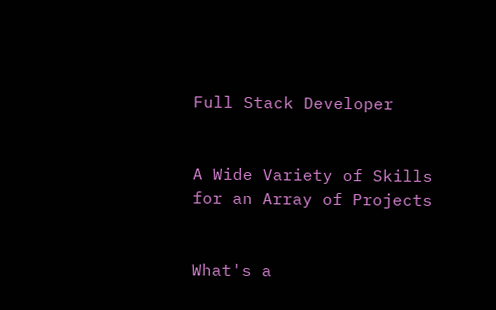Full Stack Developer


A Wide Variety of Skills for an Array of Projects


What's a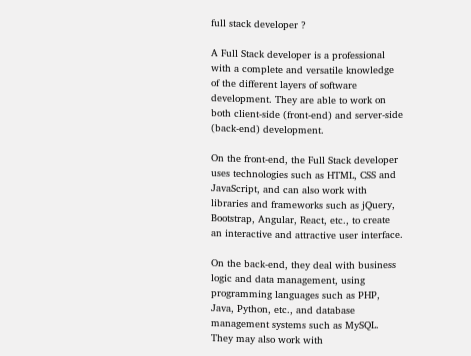full stack developer ?

A Full Stack developer is a professional with a complete and versatile knowledge of the different layers of software development. They are able to work on both client-side (front-end) and server-side (back-end) development.

On the front-end, the Full Stack developer uses technologies such as HTML, CSS and JavaScript, and can also work with libraries and frameworks such as jQuery, Bootstrap, Angular, React, etc., to create an interactive and attractive user interface.

On the back-end, they deal with business logic and data management, using programming languages such as PHP, Java, Python, etc., and database management systems such as MySQL. They may also work with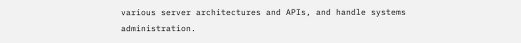various server architectures and APIs, and handle systems administration.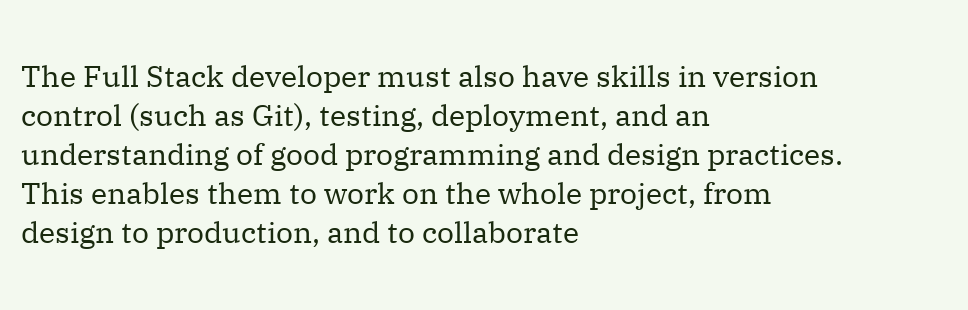The Full Stack developer must also have skills in version control (such as Git), testing, deployment, and an understanding of good programming and design practices. This enables them to work on the whole project, from design to production, and to collaborate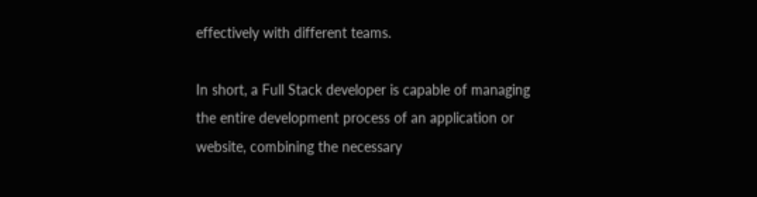effectively with different teams.

In short, a Full Stack developer is capable of managing the entire development process of an application or website, combining the necessary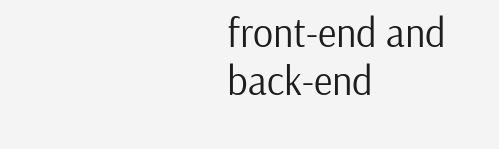front-end and back-end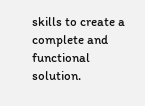skills to create a complete and functional solution.